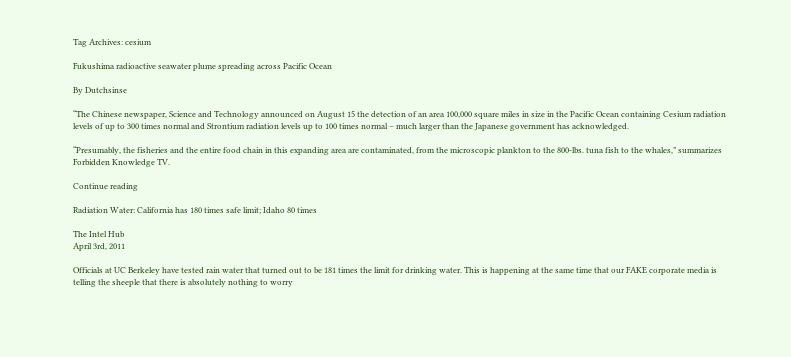Tag Archives: cesium

Fukushima radioactive seawater plume spreading across Pacific Ocean

By Dutchsinse

“The Chinese newspaper, Science and Technology announced on August 15 the detection of an area 100,000 square miles in size in the Pacific Ocean containing Cesium radiation levels of up to 300 times normal and Strontium radiation levels up to 100 times normal – much larger than the Japanese government has acknowledged.

“Presumably, the fisheries and the entire food chain in this expanding area are contaminated, from the microscopic plankton to the 800-lbs. tuna fish to the whales,” summarizes Forbidden Knowledge TV.

Continue reading

Radiation Water: California has 180 times safe limit; Idaho 80 times

The Intel Hub
April 3rd, 2011

Officials at UC Berkeley have tested rain water that turned out to be 181 times the limit for drinking water. This is happening at the same time that our FAKE corporate media is telling the sheeple that there is absolutely nothing to worry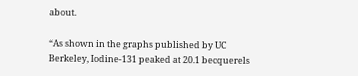about.

“As shown in the graphs published by UC Berkeley, Iodine-131 peaked at 20.1 becquerels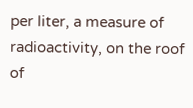per liter, a measure of radioactivity, on the roof of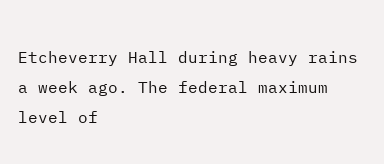Etcheverry Hall during heavy rains a week ago. The federal maximum level of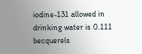iodine-131 allowed in drinking water is 0.111 becquerels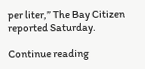per liter,” The Bay Citizen reported Saturday.

Continue reading